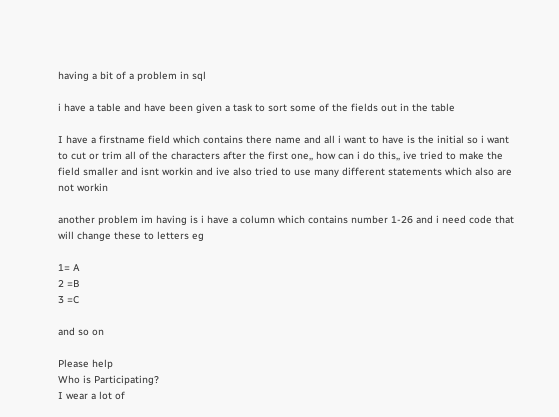having a bit of a problem in sql

i have a table and have been given a task to sort some of the fields out in the table

I have a firstname field which contains there name and all i want to have is the initial so i want to cut or trim all of the characters after the first one,, how can i do this,, ive tried to make the field smaller and isnt workin and ive also tried to use many different statements which also are not workin

another problem im having is i have a column which contains number 1-26 and i need code that will change these to letters eg

1= A
2 =B
3 =C

and so on

Please help
Who is Participating?
I wear a lot of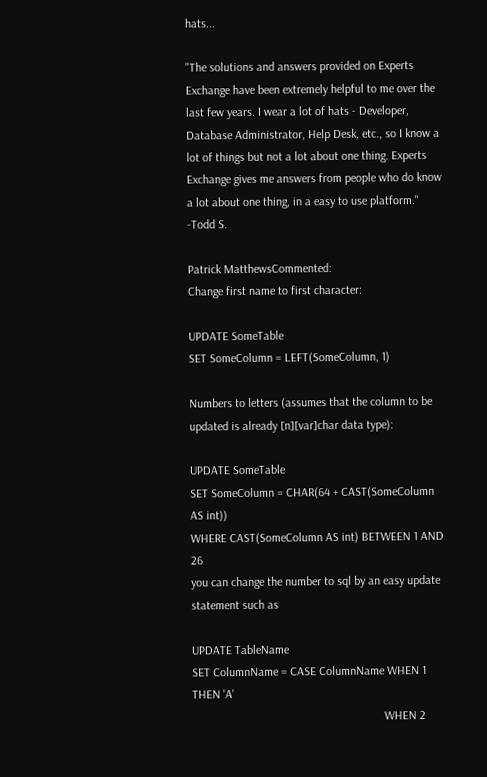hats...

"The solutions and answers provided on Experts Exchange have been extremely helpful to me over the last few years. I wear a lot of hats - Developer, Database Administrator, Help Desk, etc., so I know a lot of things but not a lot about one thing. Experts Exchange gives me answers from people who do know a lot about one thing, in a easy to use platform." -Todd S.

Patrick MatthewsCommented:
Change first name to first character:

UPDATE SomeTable
SET SomeColumn = LEFT(SomeColumn, 1)

Numbers to letters (assumes that the column to be updated is already [n][var]char data type):

UPDATE SomeTable
SET SomeColumn = CHAR(64 + CAST(SomeColumn AS int))
WHERE CAST(SomeColumn AS int) BETWEEN 1 AND 26
you can change the number to sql by an easy update statement such as

UPDATE TableName
SET ColumnName = CASE ColumnName WHEN 1 THEN 'A'
                                                                WHEN 2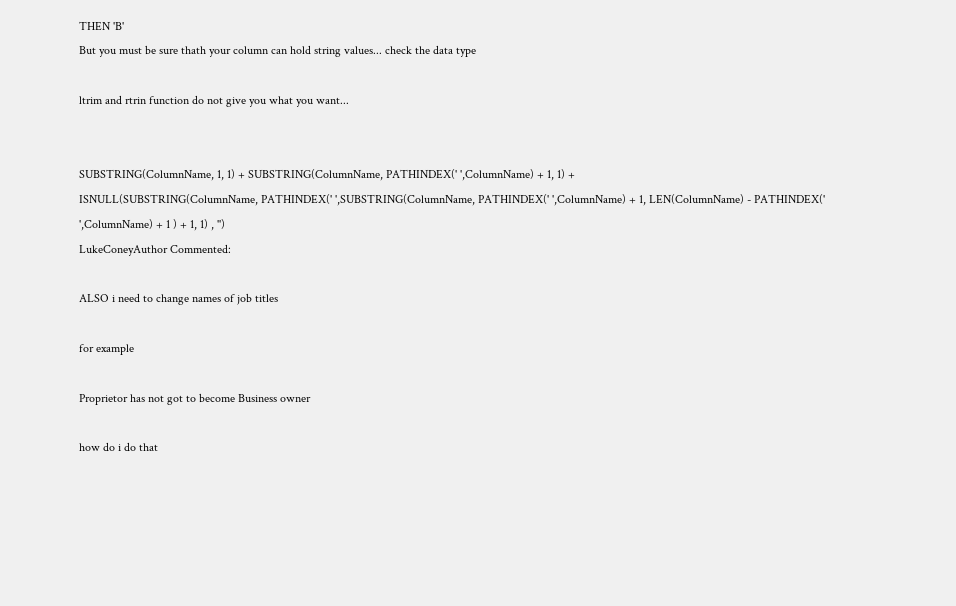THEN 'B'
But you must be sure thath your column can hold string values... check the data type

ltrim and rtrin function do not give you what you want...


SUBSTRING(ColumnName, 1, 1) + SUBSTRING(ColumnName, PATHINDEX(' ',ColumnName) + 1, 1) +
ISNULL(SUBSTRING(ColumnName, PATHINDEX(' ',SUBSTRING(ColumnName, PATHINDEX(' ',ColumnName) + 1, LEN(ColumnName) - PATHINDEX(' ',ColumnName) + 1 ) + 1, 1) , '')
LukeConeyAuthor Commented:

ALSO i need to change names of job titles

for example

Proprietor has not got to become Business owner

how do i do that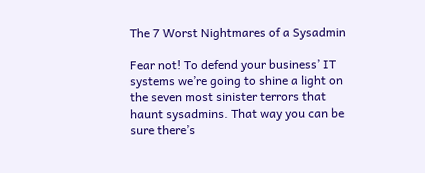The 7 Worst Nightmares of a Sysadmin

Fear not! To defend your business’ IT systems we’re going to shine a light on the seven most sinister terrors that haunt sysadmins. That way you can be sure there’s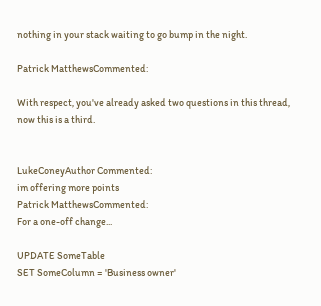nothing in your stack waiting to go bump in the night.

Patrick MatthewsCommented:

With respect, you've already asked two questions in this thread, now this is a third.


LukeConeyAuthor Commented:
im offering more points
Patrick MatthewsCommented:
For a one-off change...

UPDATE SomeTable
SET SomeColumn = 'Business owner'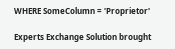WHERE SomeColumn = 'Proprietor'

Experts Exchange Solution brought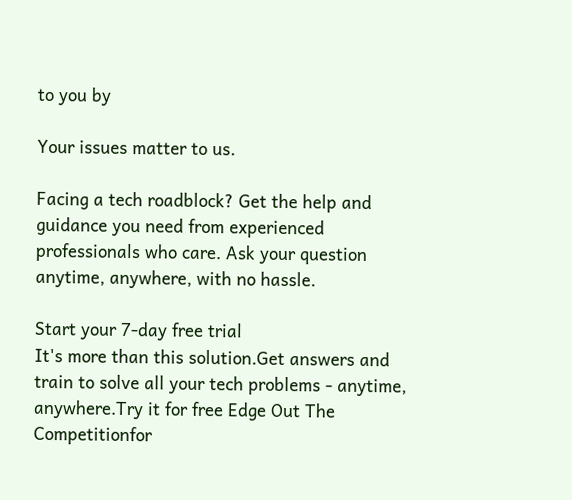to you by

Your issues matter to us.

Facing a tech roadblock? Get the help and guidance you need from experienced professionals who care. Ask your question anytime, anywhere, with no hassle.

Start your 7-day free trial
It's more than this solution.Get answers and train to solve all your tech problems - anytime, anywhere.Try it for free Edge Out The Competitionfor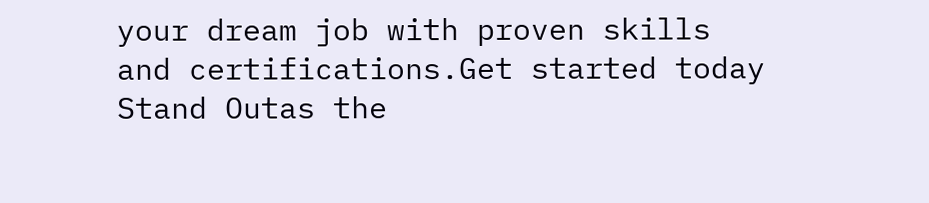your dream job with proven skills and certifications.Get started today Stand Outas the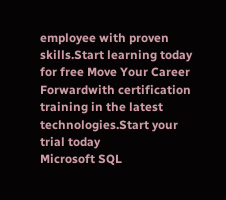employee with proven skills.Start learning today for free Move Your Career Forwardwith certification training in the latest technologies.Start your trial today
Microsoft SQL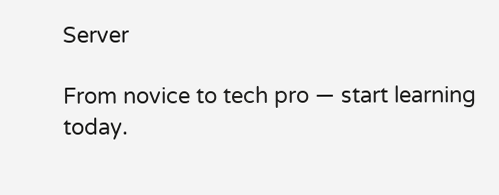Server

From novice to tech pro — start learning today.